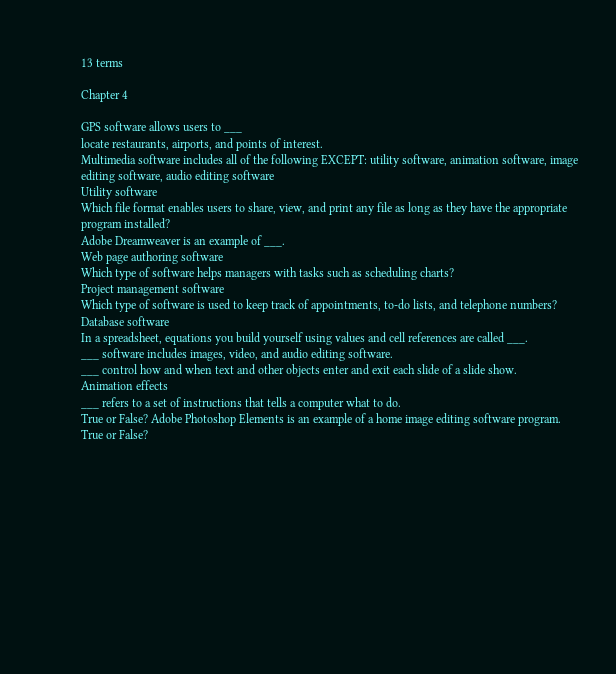13 terms

Chapter 4

GPS software allows users to ___
locate restaurants, airports, and points of interest.
Multimedia software includes all of the following EXCEPT: utility software, animation software, image editing software, audio editing software
Utility software
Which file format enables users to share, view, and print any file as long as they have the appropriate program installed?
Adobe Dreamweaver is an example of ___.
Web page authoring software
Which type of software helps managers with tasks such as scheduling charts?
Project management software
Which type of software is used to keep track of appointments, to-do lists, and telephone numbers?
Database software
In a spreadsheet, equations you build yourself using values and cell references are called ___.
___ software includes images, video, and audio editing software.
___ control how and when text and other objects enter and exit each slide of a slide show.
Animation effects
___ refers to a set of instructions that tells a computer what to do.
True or False? Adobe Photoshop Elements is an example of a home image editing software program.
True or False?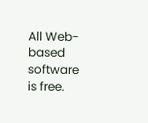All Web-based software is free.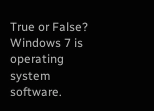True or False? Windows 7 is operating system software.